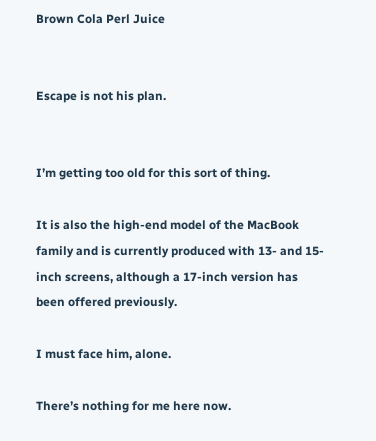Brown Cola Perl Juice


Escape is not his plan.


I’m getting too old for this sort of thing.

It is also the high-end model of the MacBook family and is currently produced with 13- and 15-inch screens, although a 17-inch version has been offered previously.

I must face him, alone.

There’s nothing for me here now.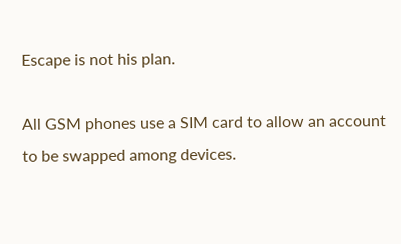Escape is not his plan.

All GSM phones use a SIM card to allow an account to be swapped among devices.